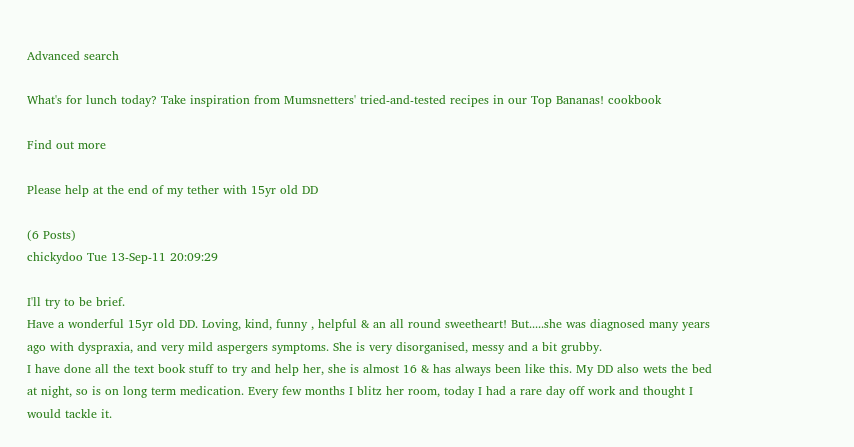Advanced search

What's for lunch today? Take inspiration from Mumsnetters' tried-and-tested recipes in our Top Bananas! cookbook

Find out more

Please help at the end of my tether with 15yr old DD

(6 Posts)
chickydoo Tue 13-Sep-11 20:09:29

I'll try to be brief.
Have a wonderful 15yr old DD. Loving, kind, funny , helpful & an all round sweetheart! But.....she was diagnosed many years ago with dyspraxia, and very mild aspergers symptoms. She is very disorganised, messy and a bit grubby.
I have done all the text book stuff to try and help her, she is almost 16 & has always been like this. My DD also wets the bed at night, so is on long term medication. Every few months I blitz her room, today I had a rare day off work and thought I would tackle it.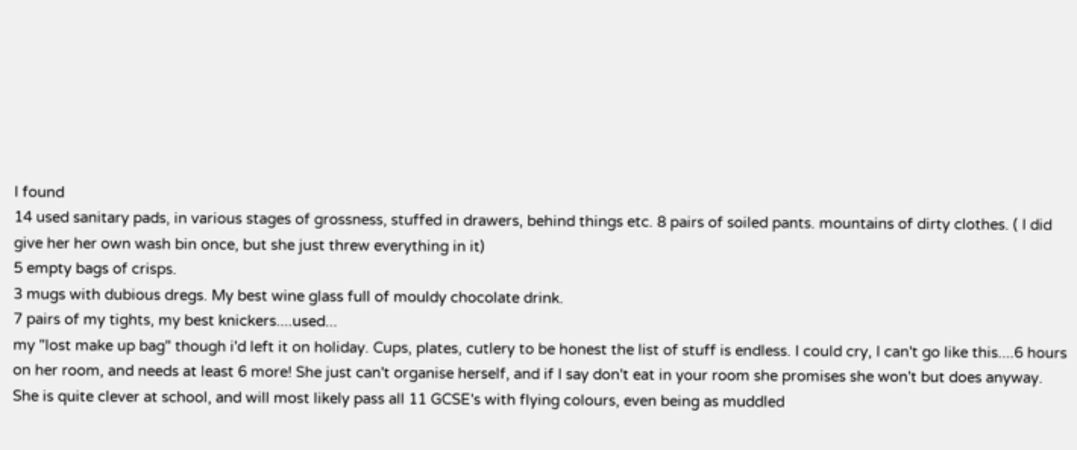I found
14 used sanitary pads, in various stages of grossness, stuffed in drawers, behind things etc. 8 pairs of soiled pants. mountains of dirty clothes. ( I did give her her own wash bin once, but she just threw everything in it)
5 empty bags of crisps.
3 mugs with dubious dregs. My best wine glass full of mouldy chocolate drink.
7 pairs of my tights, my best knickers....used...
my "lost make up bag" though i'd left it on holiday. Cups, plates, cutlery to be honest the list of stuff is endless. I could cry, I can't go like this....6 hours on her room, and needs at least 6 more! She just can't organise herself, and if I say don't eat in your room she promises she won't but does anyway.
She is quite clever at school, and will most likely pass all 11 GCSE's with flying colours, even being as muddled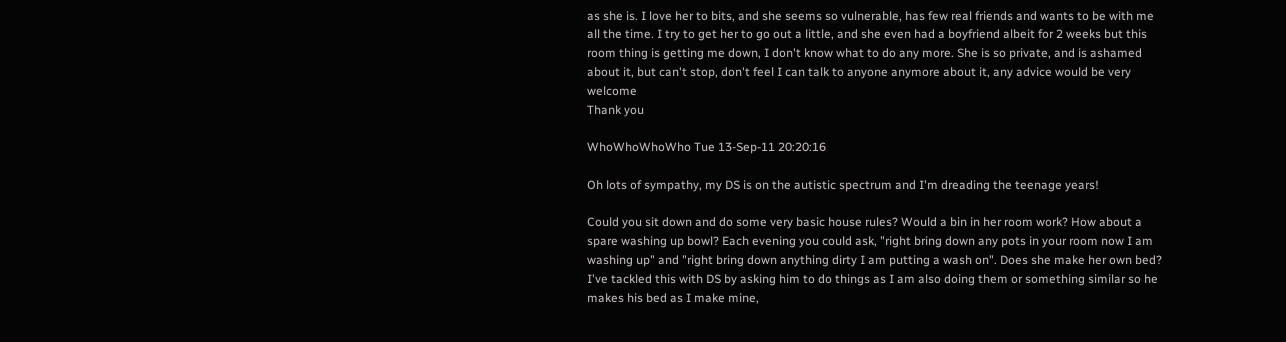as she is. I love her to bits, and she seems so vulnerable, has few real friends and wants to be with me all the time. I try to get her to go out a little, and she even had a boyfriend albeit for 2 weeks but this room thing is getting me down, I don't know what to do any more. She is so private, and is ashamed about it, but can't stop, don't feel I can talk to anyone anymore about it, any advice would be very welcome
Thank you

WhoWhoWhoWho Tue 13-Sep-11 20:20:16

Oh lots of sympathy, my DS is on the autistic spectrum and I'm dreading the teenage years!

Could you sit down and do some very basic house rules? Would a bin in her room work? How about a spare washing up bowl? Each evening you could ask, "right bring down any pots in your room now I am washing up" and "right bring down anything dirty I am putting a wash on". Does she make her own bed? I've tackled this with DS by asking him to do things as I am also doing them or something similar so he makes his bed as I make mine,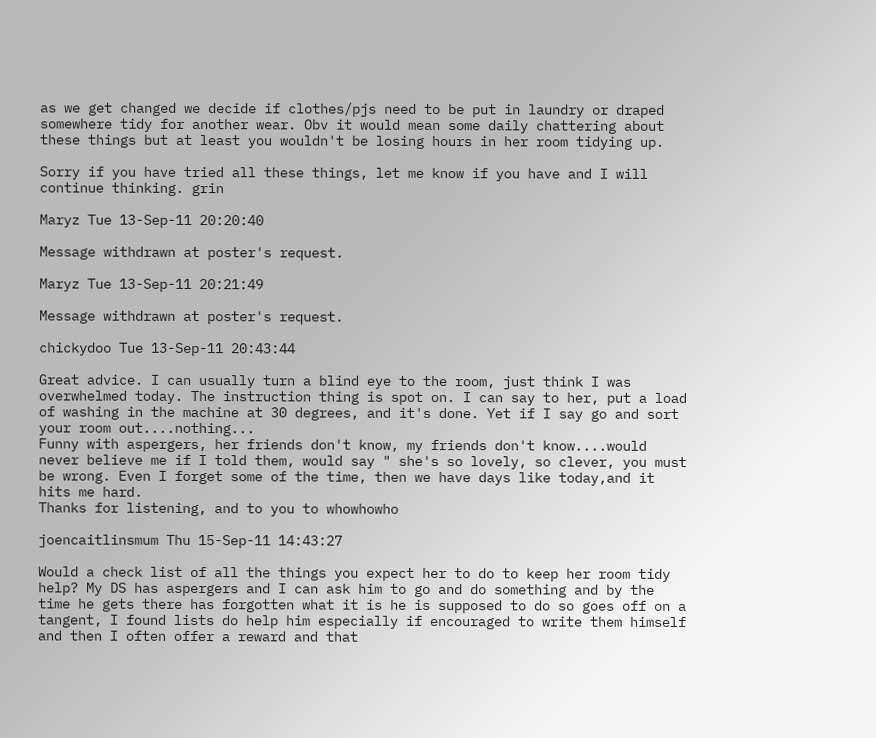as we get changed we decide if clothes/pjs need to be put in laundry or draped somewhere tidy for another wear. Obv it would mean some daily chattering about these things but at least you wouldn't be losing hours in her room tidying up.

Sorry if you have tried all these things, let me know if you have and I will continue thinking. grin

Maryz Tue 13-Sep-11 20:20:40

Message withdrawn at poster's request.

Maryz Tue 13-Sep-11 20:21:49

Message withdrawn at poster's request.

chickydoo Tue 13-Sep-11 20:43:44

Great advice. I can usually turn a blind eye to the room, just think I was overwhelmed today. The instruction thing is spot on. I can say to her, put a load of washing in the machine at 30 degrees, and it's done. Yet if I say go and sort your room out....nothing...
Funny with aspergers, her friends don't know, my friends don't know....would never believe me if I told them, would say " she's so lovely, so clever, you must be wrong. Even I forget some of the time, then we have days like today,and it hits me hard.
Thanks for listening, and to you to whowhowho

joencaitlinsmum Thu 15-Sep-11 14:43:27

Would a check list of all the things you expect her to do to keep her room tidy help? My DS has aspergers and I can ask him to go and do something and by the time he gets there has forgotten what it is he is supposed to do so goes off on a tangent, I found lists do help him especially if encouraged to write them himself and then I often offer a reward and that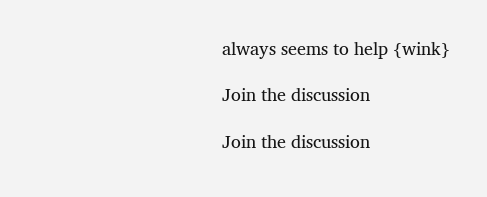always seems to help {wink}

Join the discussion

Join the discussion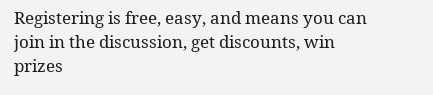Registering is free, easy, and means you can join in the discussion, get discounts, win prizes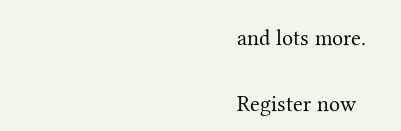and lots more.

Register now